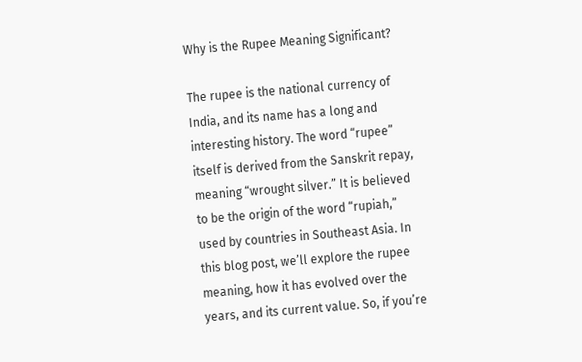Why is the Rupee Meaning Significant?

The rupee is the national currency of India, and its name has a long and interesting history. The word “rupee” itself is derived from the Sanskrit repay, meaning “wrought silver.” It is believed to be the origin of the word “rupiah,” used by countries in Southeast Asia. In this blog post, we’ll explore the rupee meaning, how it has evolved over the years, and its current value. So, if you’re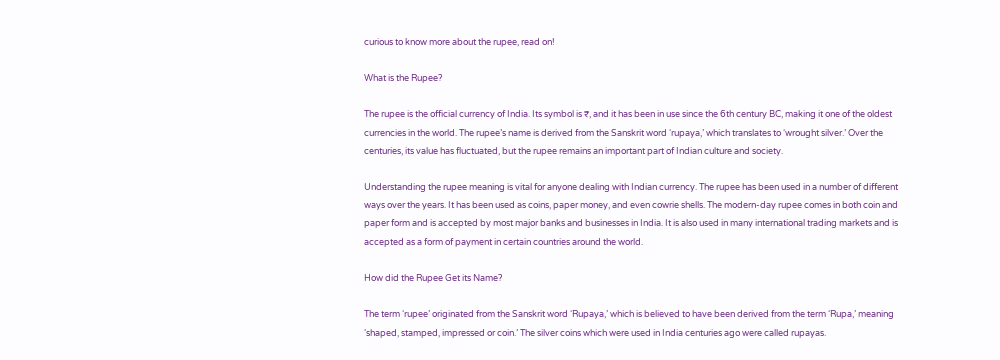curious to know more about the rupee, read on!

What is the Rupee?

The rupee is the official currency of India. Its symbol is ₹, and it has been in use since the 6th century BC, making it one of the oldest currencies in the world. The rupee’s name is derived from the Sanskrit word ‘rupaya,’ which translates to ‘wrought silver.’ Over the centuries, its value has fluctuated, but the rupee remains an important part of Indian culture and society.

Understanding the rupee meaning is vital for anyone dealing with Indian currency. The rupee has been used in a number of different ways over the years. It has been used as coins, paper money, and even cowrie shells. The modern-day rupee comes in both coin and paper form and is accepted by most major banks and businesses in India. It is also used in many international trading markets and is accepted as a form of payment in certain countries around the world.

How did the Rupee Get its Name?

The term ‘rupee’ originated from the Sanskrit word ‘Rupaya,’ which is believed to have been derived from the term ‘Rupa,’ meaning ‘shaped, stamped, impressed or coin.’ The silver coins which were used in India centuries ago were called rupayas.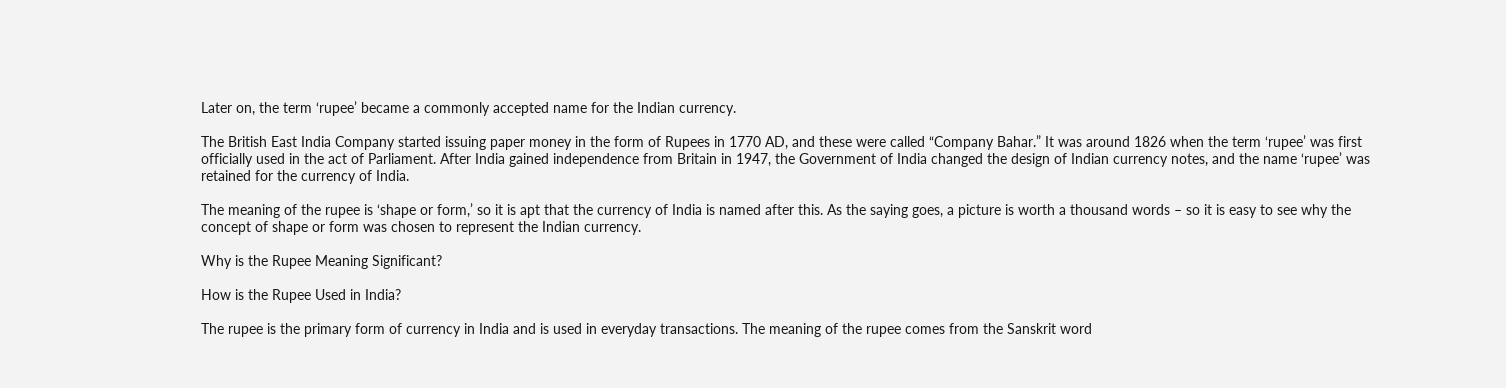Later on, the term ‘rupee’ became a commonly accepted name for the Indian currency.

The British East India Company started issuing paper money in the form of Rupees in 1770 AD, and these were called “Company Bahar.” It was around 1826 when the term ‘rupee’ was first officially used in the act of Parliament. After India gained independence from Britain in 1947, the Government of India changed the design of Indian currency notes, and the name ‘rupee’ was retained for the currency of India.

The meaning of the rupee is ‘shape or form,’ so it is apt that the currency of India is named after this. As the saying goes, a picture is worth a thousand words – so it is easy to see why the concept of shape or form was chosen to represent the Indian currency.

Why is the Rupee Meaning Significant?

How is the Rupee Used in India?

The rupee is the primary form of currency in India and is used in everyday transactions. The meaning of the rupee comes from the Sanskrit word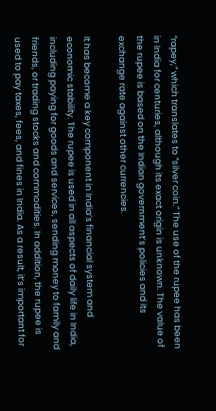“rapey,” which translates to “silver coin.” The use of the rupee has been in India for centuries, although its exact origin is unknown. The value of the rupee is based on the Indian government’s policies and its exchange rate against other currencies.

It has become a key component in India’s financial system and economic stability. The rupee is used in all aspects of daily life in India, including paying for goods and services, sending money to family and friends, or trading stocks and commodities. In addition, the rupee is used to pay taxes, fees, and fines in India. As a result, it’s important for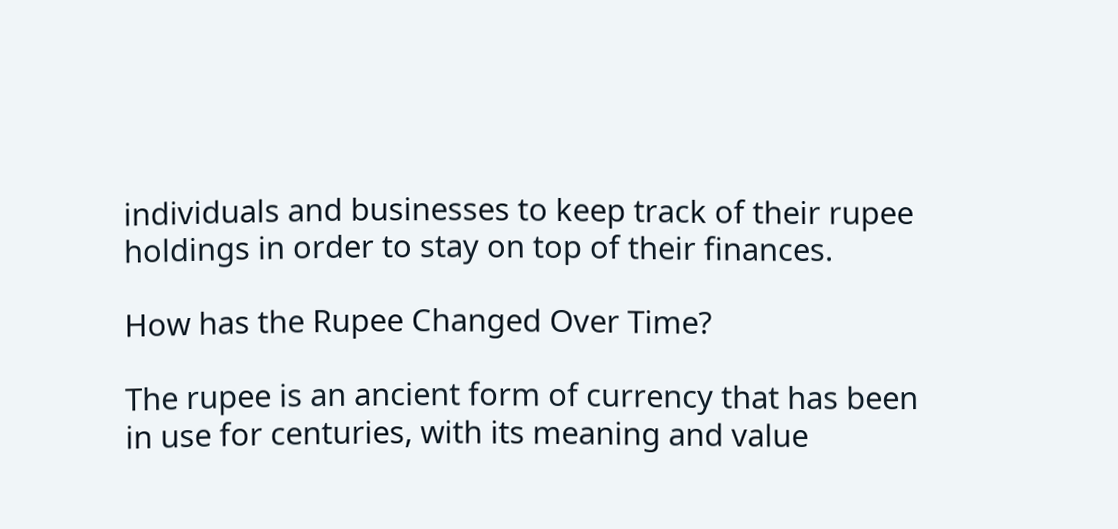individuals and businesses to keep track of their rupee holdings in order to stay on top of their finances.

How has the Rupee Changed Over Time?

The rupee is an ancient form of currency that has been in use for centuries, with its meaning and value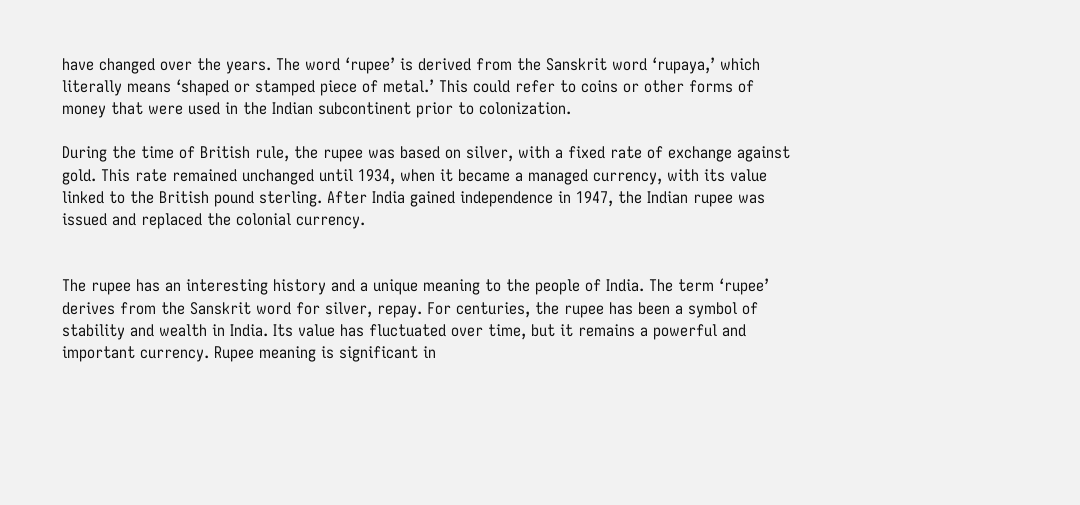have changed over the years. The word ‘rupee’ is derived from the Sanskrit word ‘rupaya,’ which literally means ‘shaped or stamped piece of metal.’ This could refer to coins or other forms of money that were used in the Indian subcontinent prior to colonization.

During the time of British rule, the rupee was based on silver, with a fixed rate of exchange against gold. This rate remained unchanged until 1934, when it became a managed currency, with its value linked to the British pound sterling. After India gained independence in 1947, the Indian rupee was issued and replaced the colonial currency.


The rupee has an interesting history and a unique meaning to the people of India. The term ‘rupee’ derives from the Sanskrit word for silver, repay. For centuries, the rupee has been a symbol of stability and wealth in India. Its value has fluctuated over time, but it remains a powerful and important currency. Rupee meaning is significant in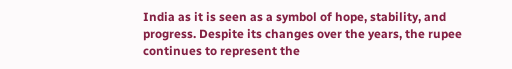India as it is seen as a symbol of hope, stability, and progress. Despite its changes over the years, the rupee continues to represent the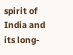spirit of India and its long-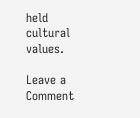held cultural values.

Leave a Comment